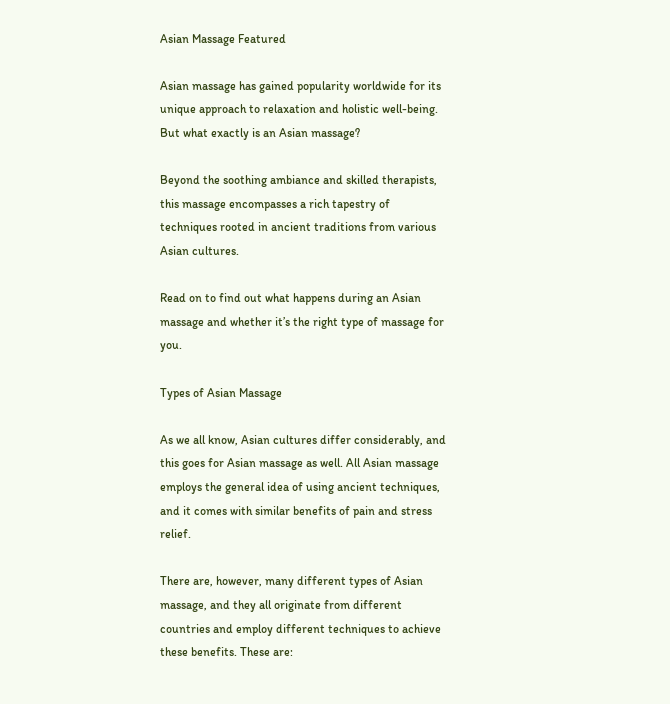Asian Massage Featured

Asian massage has gained popularity worldwide for its unique approach to relaxation and holistic well-being. But what exactly is an Asian massage?

Beyond the soothing ambiance and skilled therapists, this massage encompasses a rich tapestry of techniques rooted in ancient traditions from various Asian cultures.

Read on to find out what happens during an Asian massage and whether it’s the right type of massage for you.

Types of Asian Massage

As we all know, Asian cultures differ considerably, and this goes for Asian massage as well. All Asian massage employs the general idea of using ancient techniques, and it comes with similar benefits of pain and stress relief.

There are, however, many different types of Asian massage, and they all originate from different countries and employ different techniques to achieve these benefits. These are: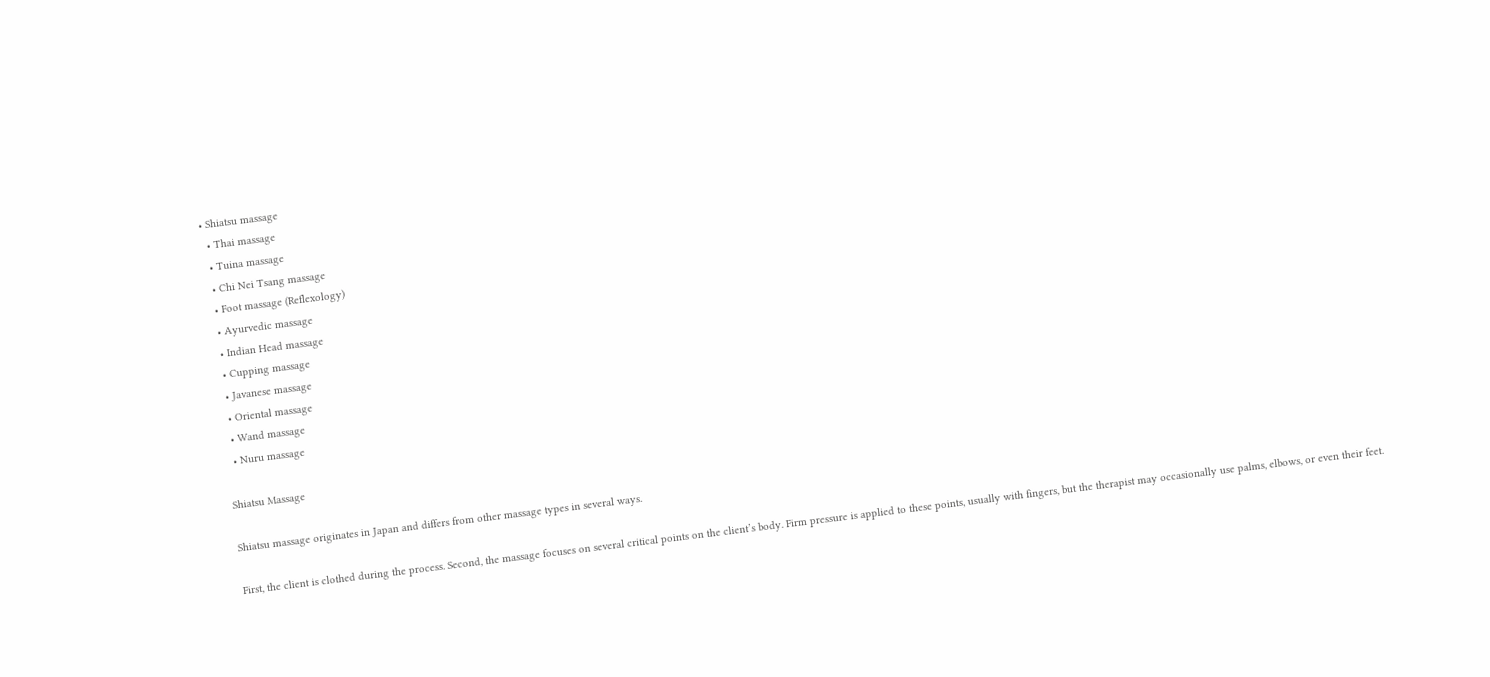• Shiatsu massage
  • Thai massage
  • Tuina massage
  • Chi Nei Tsang massage
  • Foot massage (Reflexology)
  • Ayurvedic massage
  • Indian Head massage
  • Cupping massage
  • Javanese massage
  • Oriental massage
  • Wand massage
  • Nuru massage

Shiatsu Massage

Shiatsu massage originates in Japan and differs from other massage types in several ways.

First, the client is clothed during the process. Second, the massage focuses on several critical points on the client’s body. Firm pressure is applied to these points, usually with fingers, but the therapist may occasionally use palms, elbows, or even their feet.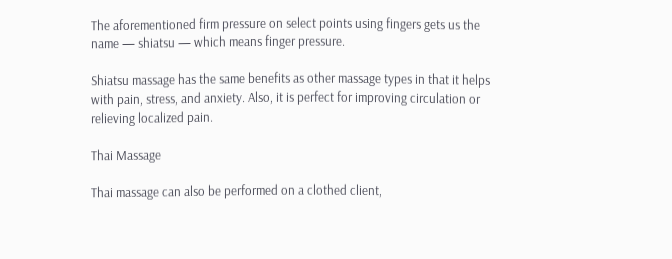The aforementioned firm pressure on select points using fingers gets us the name — shiatsu — which means finger pressure.

Shiatsu massage has the same benefits as other massage types in that it helps with pain, stress, and anxiety. Also, it is perfect for improving circulation or relieving localized pain.

Thai Massage

Thai massage can also be performed on a clothed client,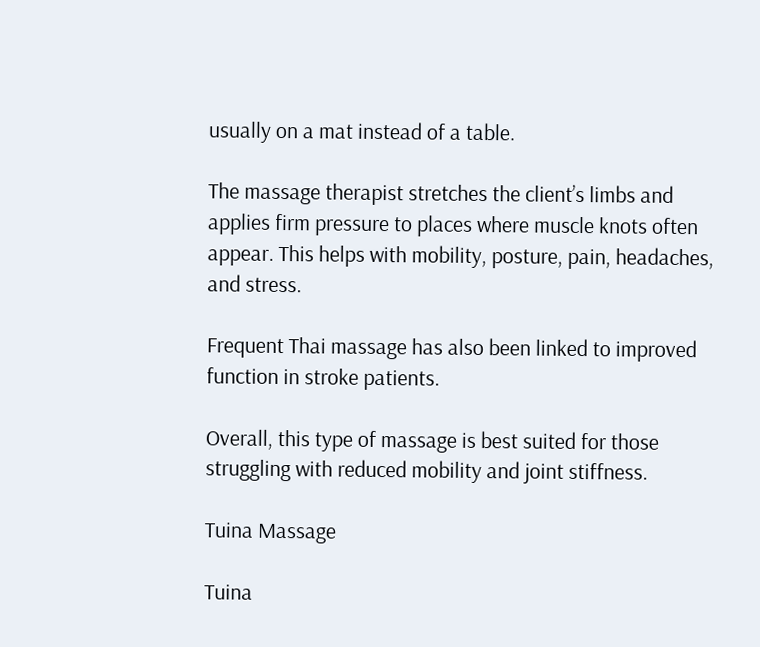usually on a mat instead of a table.

The massage therapist stretches the client’s limbs and applies firm pressure to places where muscle knots often appear. This helps with mobility, posture, pain, headaches, and stress.

Frequent Thai massage has also been linked to improved function in stroke patients.

Overall, this type of massage is best suited for those struggling with reduced mobility and joint stiffness.

Tuina Massage

Tuina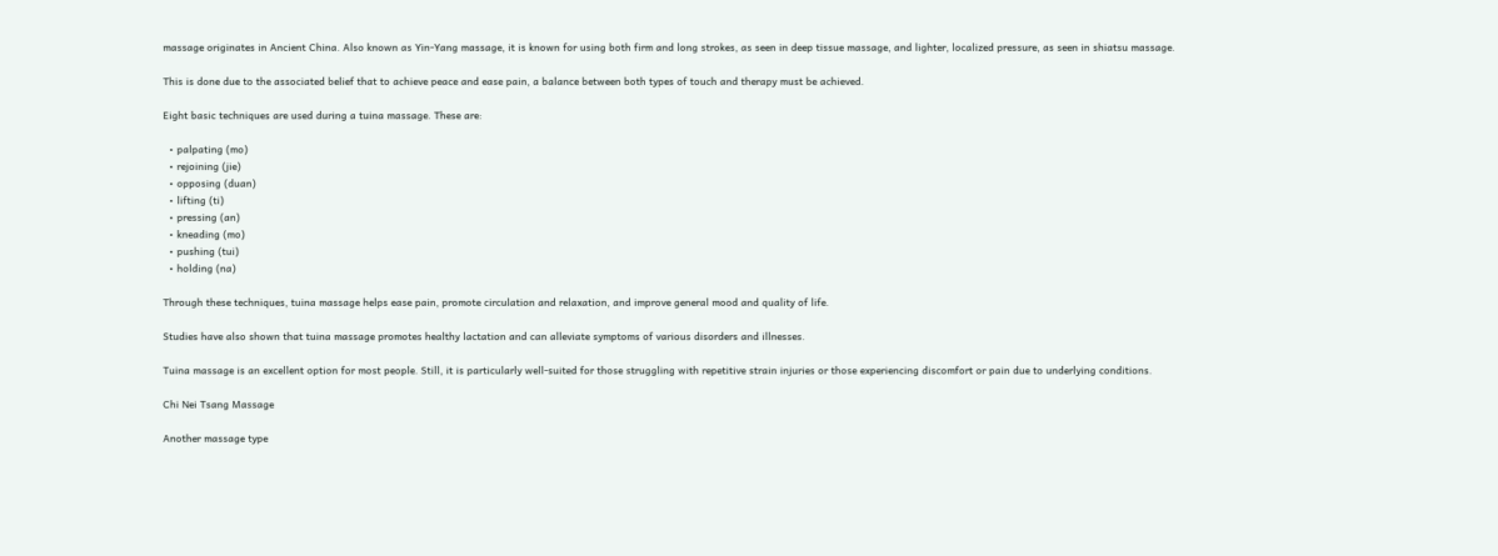massage originates in Ancient China. Also known as Yin-Yang massage, it is known for using both firm and long strokes, as seen in deep tissue massage, and lighter, localized pressure, as seen in shiatsu massage.

This is done due to the associated belief that to achieve peace and ease pain, a balance between both types of touch and therapy must be achieved.

Eight basic techniques are used during a tuina massage. These are:

  • palpating (mo)
  • rejoining (jie)
  • opposing (duan)
  • lifting (ti)
  • pressing (an)
  • kneading (mo)
  • pushing (tui)
  • holding (na)

Through these techniques, tuina massage helps ease pain, promote circulation and relaxation, and improve general mood and quality of life.

Studies have also shown that tuina massage promotes healthy lactation and can alleviate symptoms of various disorders and illnesses.

Tuina massage is an excellent option for most people. Still, it is particularly well-suited for those struggling with repetitive strain injuries or those experiencing discomfort or pain due to underlying conditions.

Chi Nei Tsang Massage

Another massage type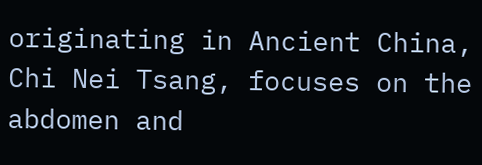originating in Ancient China, Chi Nei Tsang, focuses on the abdomen and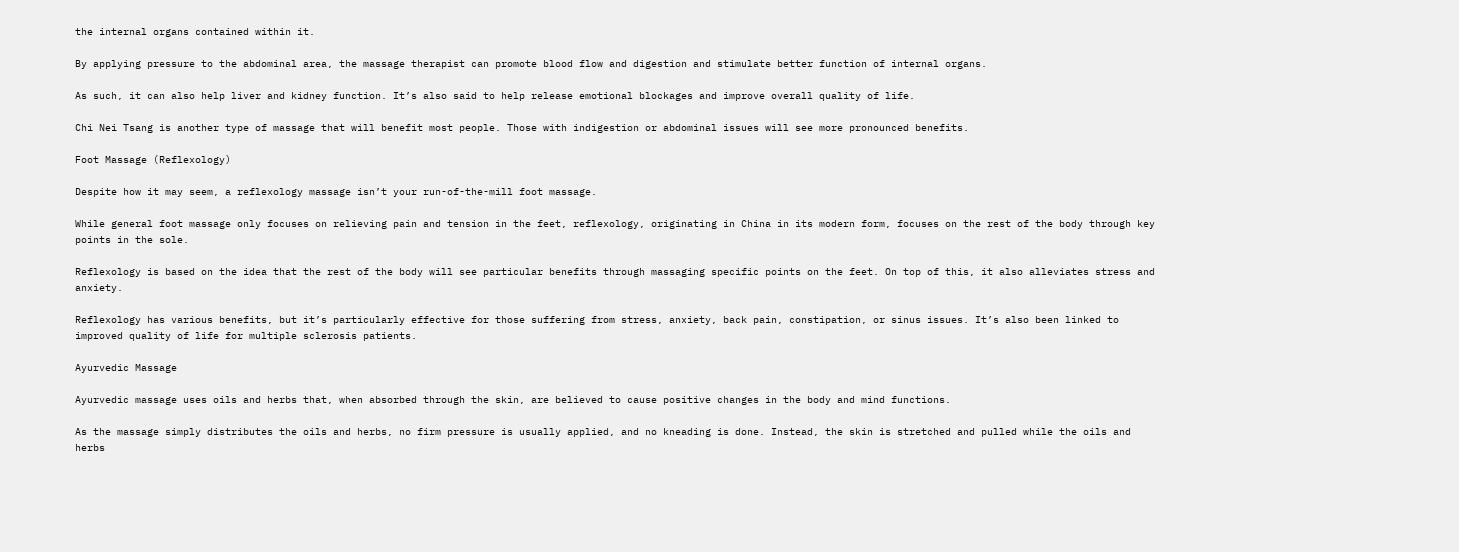the internal organs contained within it.

By applying pressure to the abdominal area, the massage therapist can promote blood flow and digestion and stimulate better function of internal organs.

As such, it can also help liver and kidney function. It’s also said to help release emotional blockages and improve overall quality of life.

Chi Nei Tsang is another type of massage that will benefit most people. Those with indigestion or abdominal issues will see more pronounced benefits.

Foot Massage (Reflexology)

Despite how it may seem, a reflexology massage isn’t your run-of-the-mill foot massage.

While general foot massage only focuses on relieving pain and tension in the feet, reflexology, originating in China in its modern form, focuses on the rest of the body through key points in the sole.

Reflexology is based on the idea that the rest of the body will see particular benefits through massaging specific points on the feet. On top of this, it also alleviates stress and anxiety.

Reflexology has various benefits, but it’s particularly effective for those suffering from stress, anxiety, back pain, constipation, or sinus issues. It’s also been linked to improved quality of life for multiple sclerosis patients.

Ayurvedic Massage

Ayurvedic massage uses oils and herbs that, when absorbed through the skin, are believed to cause positive changes in the body and mind functions.

As the massage simply distributes the oils and herbs, no firm pressure is usually applied, and no kneading is done. Instead, the skin is stretched and pulled while the oils and herbs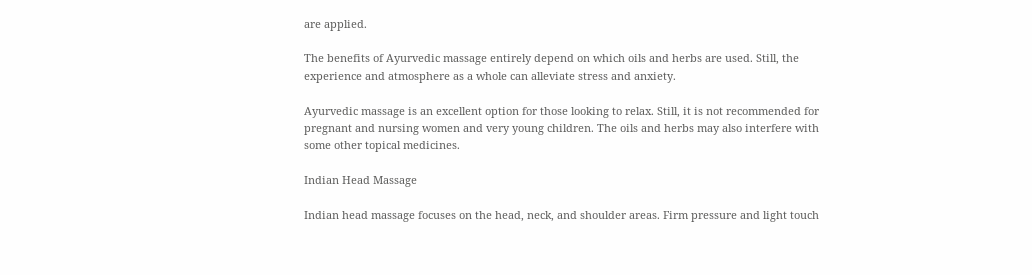are applied.

The benefits of Ayurvedic massage entirely depend on which oils and herbs are used. Still, the experience and atmosphere as a whole can alleviate stress and anxiety.

Ayurvedic massage is an excellent option for those looking to relax. Still, it is not recommended for pregnant and nursing women and very young children. The oils and herbs may also interfere with some other topical medicines.

Indian Head Massage

Indian head massage focuses on the head, neck, and shoulder areas. Firm pressure and light touch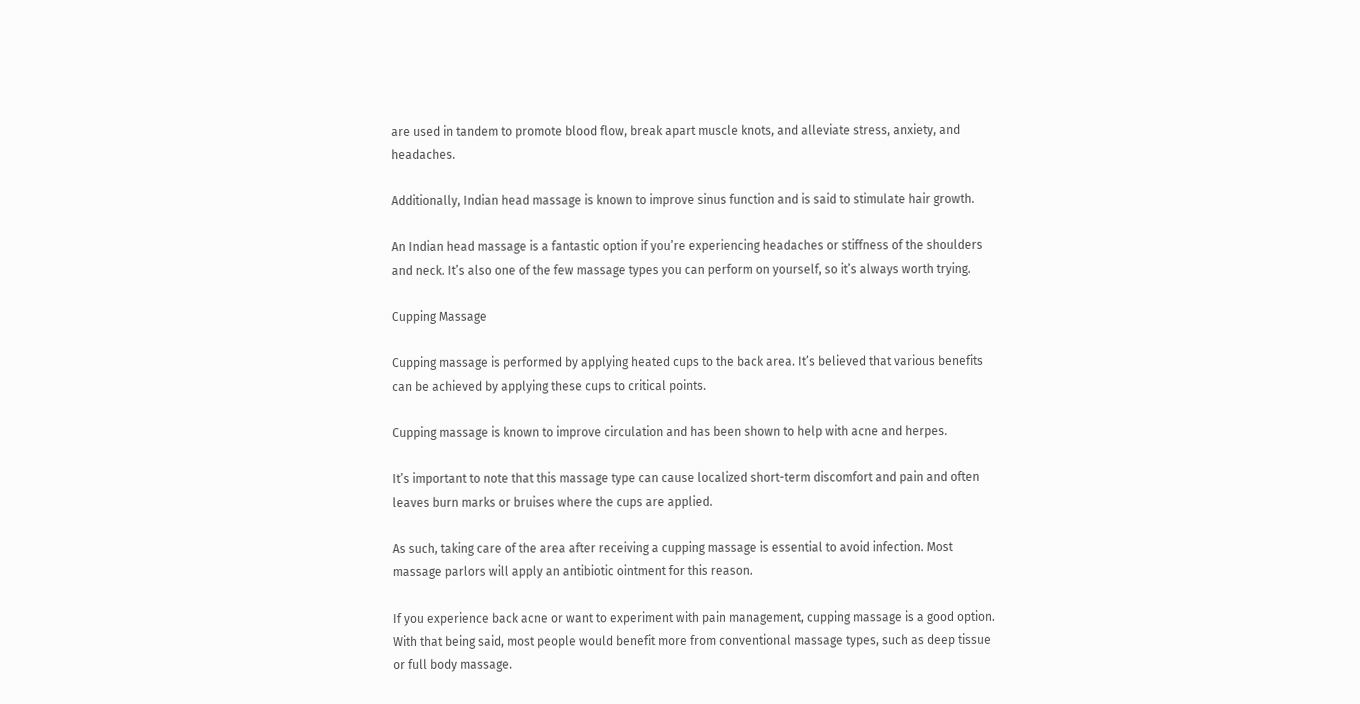are used in tandem to promote blood flow, break apart muscle knots, and alleviate stress, anxiety, and headaches.

Additionally, Indian head massage is known to improve sinus function and is said to stimulate hair growth.

An Indian head massage is a fantastic option if you’re experiencing headaches or stiffness of the shoulders and neck. It’s also one of the few massage types you can perform on yourself, so it’s always worth trying.

Cupping Massage

Cupping massage is performed by applying heated cups to the back area. It’s believed that various benefits can be achieved by applying these cups to critical points.

Cupping massage is known to improve circulation and has been shown to help with acne and herpes.

It’s important to note that this massage type can cause localized short-term discomfort and pain and often leaves burn marks or bruises where the cups are applied.

As such, taking care of the area after receiving a cupping massage is essential to avoid infection. Most massage parlors will apply an antibiotic ointment for this reason.

If you experience back acne or want to experiment with pain management, cupping massage is a good option. With that being said, most people would benefit more from conventional massage types, such as deep tissue or full body massage.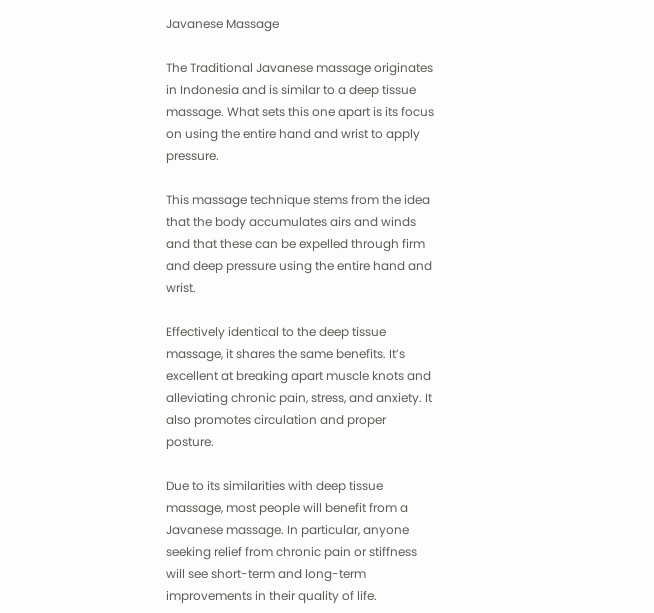Javanese Massage

The Traditional Javanese massage originates in Indonesia and is similar to a deep tissue massage. What sets this one apart is its focus on using the entire hand and wrist to apply pressure.

This massage technique stems from the idea that the body accumulates airs and winds and that these can be expelled through firm and deep pressure using the entire hand and wrist.

Effectively identical to the deep tissue massage, it shares the same benefits. It’s excellent at breaking apart muscle knots and alleviating chronic pain, stress, and anxiety. It also promotes circulation and proper posture.

Due to its similarities with deep tissue massage, most people will benefit from a Javanese massage. In particular, anyone seeking relief from chronic pain or stiffness will see short-term and long-term improvements in their quality of life.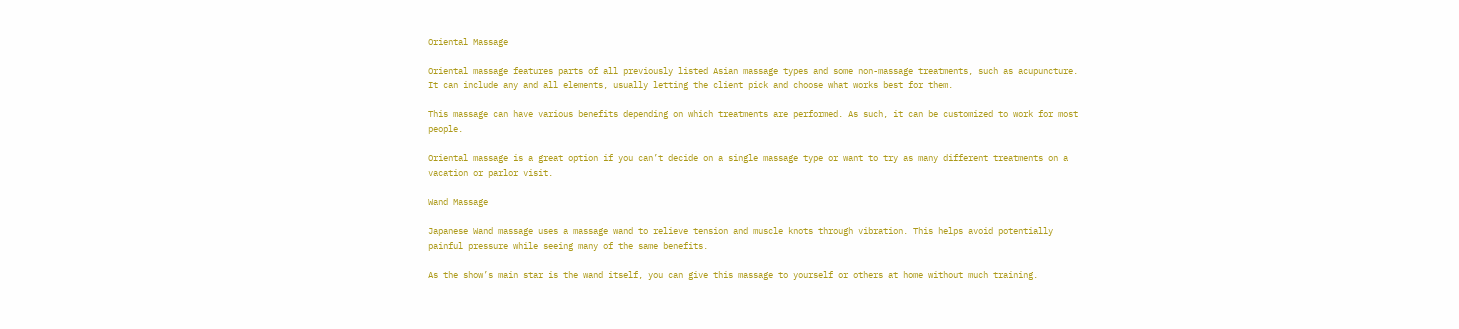Oriental Massage

Oriental massage features parts of all previously listed Asian massage types and some non-massage treatments, such as acupuncture. It can include any and all elements, usually letting the client pick and choose what works best for them.

This massage can have various benefits depending on which treatments are performed. As such, it can be customized to work for most people.

Oriental massage is a great option if you can’t decide on a single massage type or want to try as many different treatments on a vacation or parlor visit.

Wand Massage

Japanese Wand massage uses a massage wand to relieve tension and muscle knots through vibration. This helps avoid potentially painful pressure while seeing many of the same benefits.

As the show’s main star is the wand itself, you can give this massage to yourself or others at home without much training.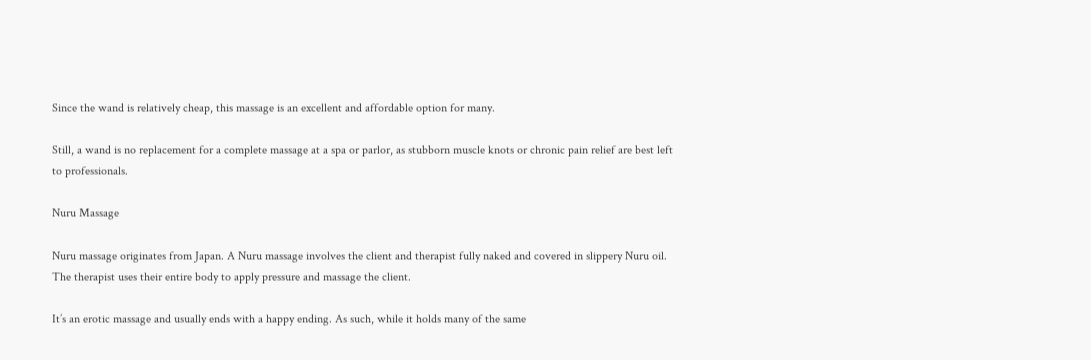Since the wand is relatively cheap, this massage is an excellent and affordable option for many.

Still, a wand is no replacement for a complete massage at a spa or parlor, as stubborn muscle knots or chronic pain relief are best left to professionals.

Nuru Massage

Nuru massage originates from Japan. A Nuru massage involves the client and therapist fully naked and covered in slippery Nuru oil. The therapist uses their entire body to apply pressure and massage the client.

It’s an erotic massage and usually ends with a happy ending. As such, while it holds many of the same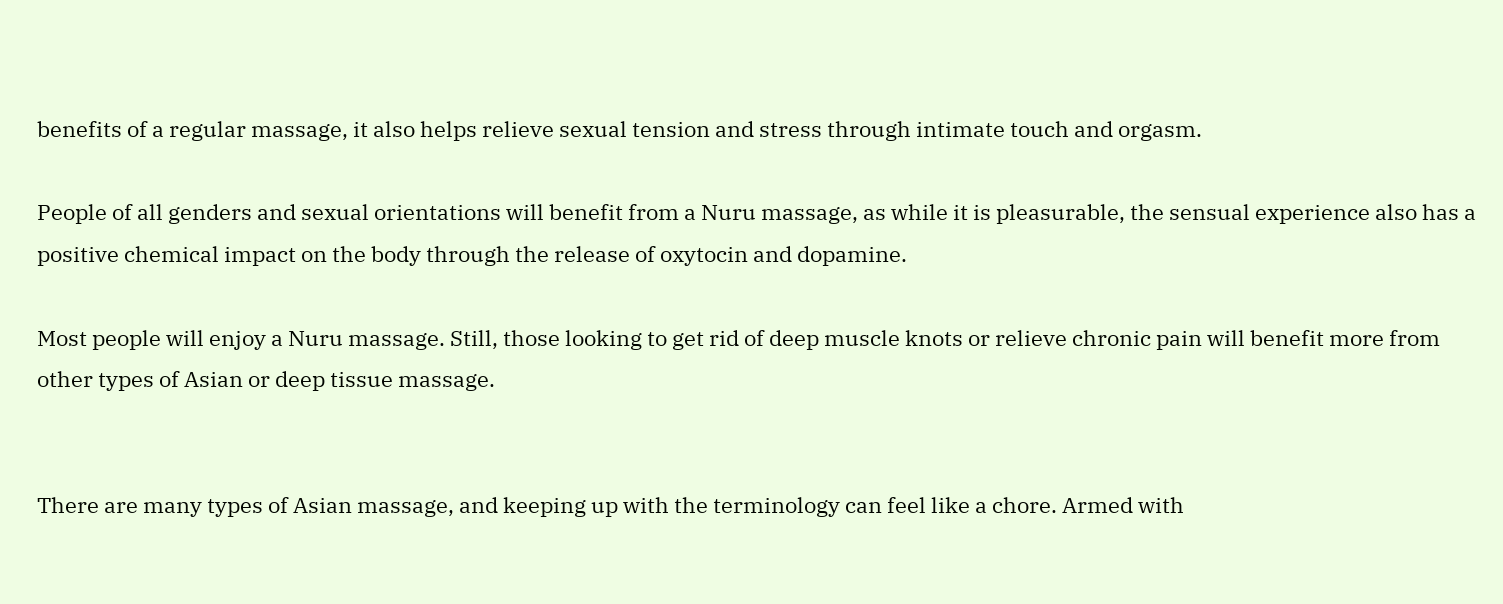benefits of a regular massage, it also helps relieve sexual tension and stress through intimate touch and orgasm.

People of all genders and sexual orientations will benefit from a Nuru massage, as while it is pleasurable, the sensual experience also has a positive chemical impact on the body through the release of oxytocin and dopamine.

Most people will enjoy a Nuru massage. Still, those looking to get rid of deep muscle knots or relieve chronic pain will benefit more from other types of Asian or deep tissue massage.


There are many types of Asian massage, and keeping up with the terminology can feel like a chore. Armed with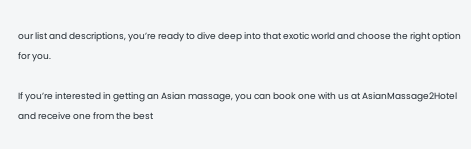our list and descriptions, you’re ready to dive deep into that exotic world and choose the right option for you.

If you’re interested in getting an Asian massage, you can book one with us at AsianMassage2Hotel and receive one from the best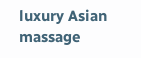luxury Asian massage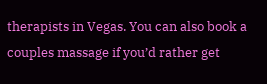therapists in Vegas. You can also book a couples massage if you’d rather get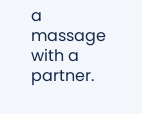a massage with a partner.